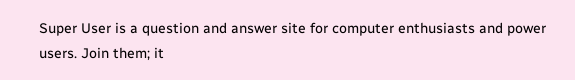Super User is a question and answer site for computer enthusiasts and power users. Join them; it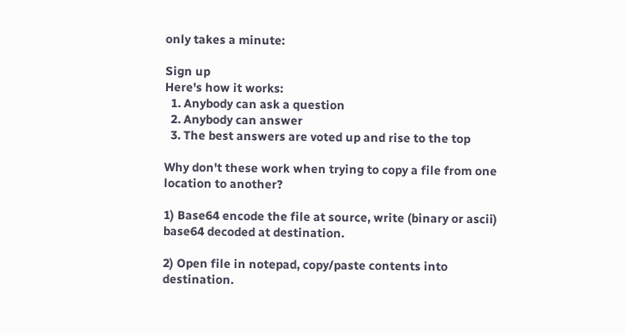only takes a minute:

Sign up
Here's how it works:
  1. Anybody can ask a question
  2. Anybody can answer
  3. The best answers are voted up and rise to the top

Why don't these work when trying to copy a file from one location to another?

1) Base64 encode the file at source, write (binary or ascii) base64 decoded at destination.

2) Open file in notepad, copy/paste contents into destination.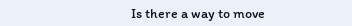Is there a way to move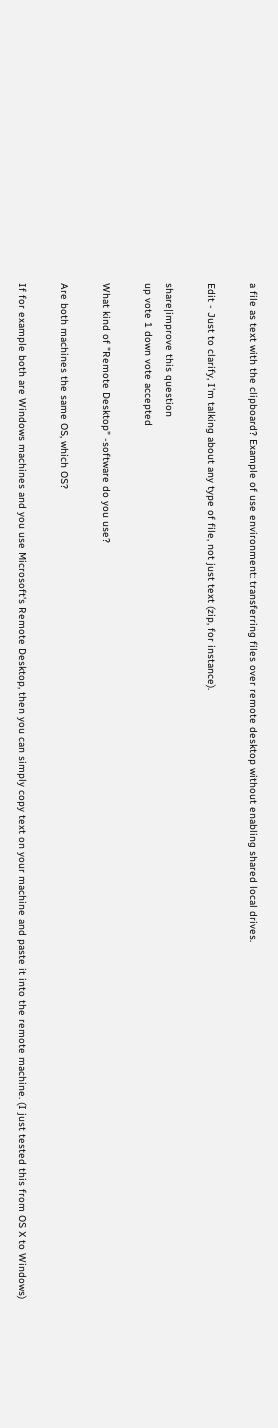a file as text with the clipboard? Example of use environment: transferring files over remote desktop without enabling shared local drives.

Edit - Just to clarify, I'm talking about any type of file, not just text (zip, for instance).

share|improve this question
up vote 1 down vote accepted

What kind of "Remote Desktop" -software do you use?

Are both machines the same OS, which OS?

If for example both are Windows machines and you use Microsoft's Remote Desktop, then you can simply copy text on your machine and paste it into the remote machine. (I just tested this from OS X to Windows)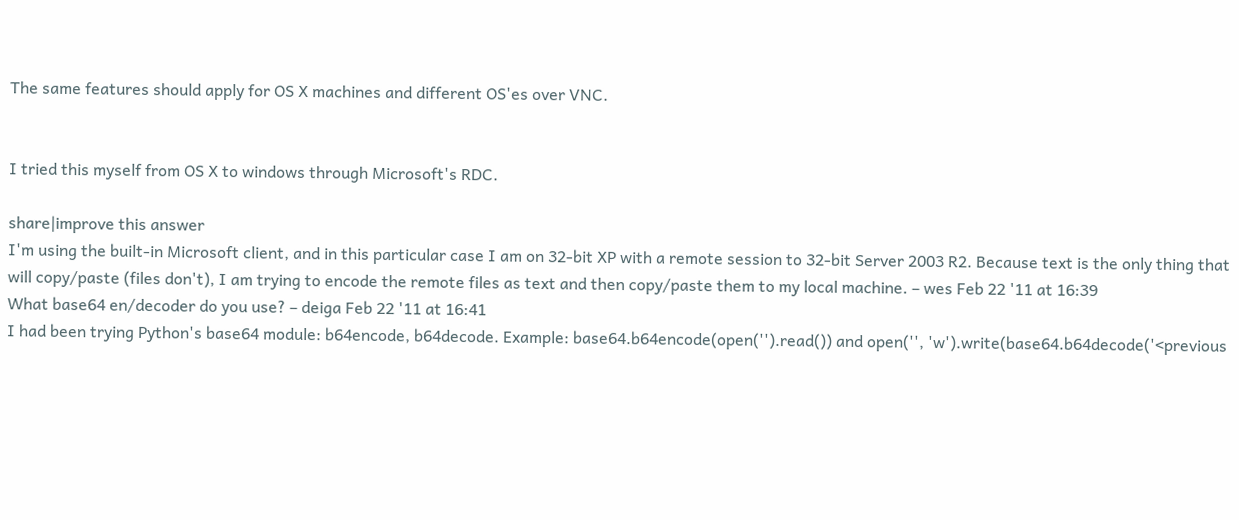The same features should apply for OS X machines and different OS'es over VNC.


I tried this myself from OS X to windows through Microsoft's RDC.

share|improve this answer
I'm using the built-in Microsoft client, and in this particular case I am on 32-bit XP with a remote session to 32-bit Server 2003 R2. Because text is the only thing that will copy/paste (files don't), I am trying to encode the remote files as text and then copy/paste them to my local machine. – wes Feb 22 '11 at 16:39
What base64 en/decoder do you use? – deiga Feb 22 '11 at 16:41
I had been trying Python's base64 module: b64encode, b64decode. Example: base64.b64encode(open('').read()) and open('', 'w').write(base64.b64decode('<previous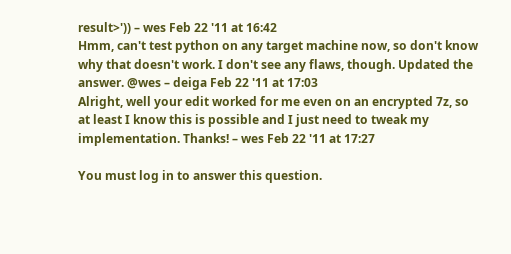result>')) – wes Feb 22 '11 at 16:42
Hmm, can't test python on any target machine now, so don't know why that doesn't work. I don't see any flaws, though. Updated the answer. @wes – deiga Feb 22 '11 at 17:03
Alright, well your edit worked for me even on an encrypted 7z, so at least I know this is possible and I just need to tweak my implementation. Thanks! – wes Feb 22 '11 at 17:27

You must log in to answer this question.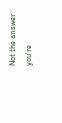Not the answer you're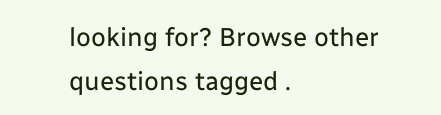looking for? Browse other questions tagged .